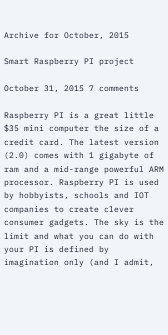Archive for October, 2015

Smart Raspberry PI project

October 31, 2015 7 comments

Raspberry PI is a great little $35 mini computer the size of a credit card. The latest version (2.0) comes with 1 gigabyte of ram and a mid-range powerful ARM processor. Raspberry PI is used by hobbyists, schools and IOT companies to create clever consumer gadgets. The sky is the limit and what you can do with your PI is defined by imagination only (and I admit,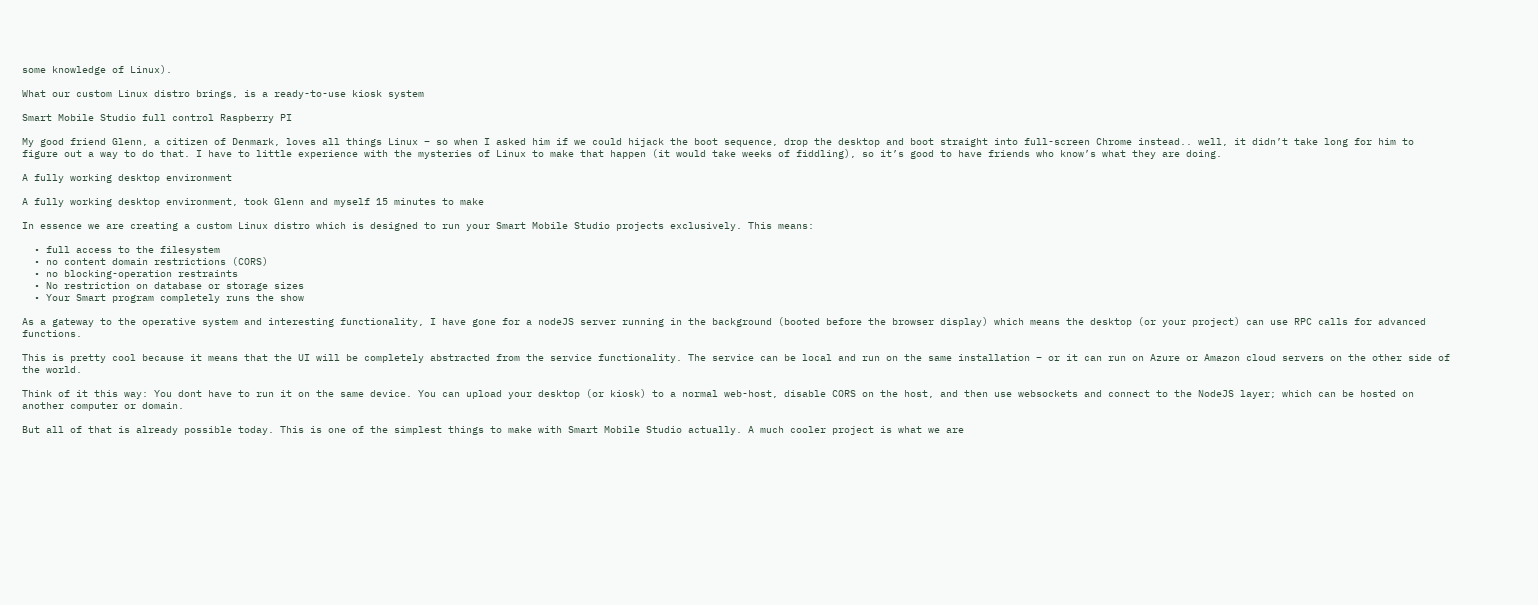some knowledge of Linux).

What our custom Linux distro brings, is a ready-to-use kiosk system

Smart Mobile Studio full control Raspberry PI

My good friend Glenn, a citizen of Denmark, loves all things Linux – so when I asked him if we could hijack the boot sequence, drop the desktop and boot straight into full-screen Chrome instead.. well, it didn’t take long for him to figure out a way to do that. I have to little experience with the mysteries of Linux to make that happen (it would take weeks of fiddling), so it’s good to have friends who know’s what they are doing.

A fully working desktop environment

A fully working desktop environment, took Glenn and myself 15 minutes to make

In essence we are creating a custom Linux distro which is designed to run your Smart Mobile Studio projects exclusively. This means:

  • full access to the filesystem
  • no content domain restrictions (CORS)
  • no blocking-operation restraints
  • No restriction on database or storage sizes
  • Your Smart program completely runs the show

As a gateway to the operative system and interesting functionality, I have gone for a nodeJS server running in the background (booted before the browser display) which means the desktop (or your project) can use RPC calls for advanced functions.

This is pretty cool because it means that the UI will be completely abstracted from the service functionality. The service can be local and run on the same installation – or it can run on Azure or Amazon cloud servers on the other side of the world.

Think of it this way: You dont have to run it on the same device. You can upload your desktop (or kiosk) to a normal web-host, disable CORS on the host, and then use websockets and connect to the NodeJS layer; which can be hosted on another computer or domain.

But all of that is already possible today. This is one of the simplest things to make with Smart Mobile Studio actually. A much cooler project is what we are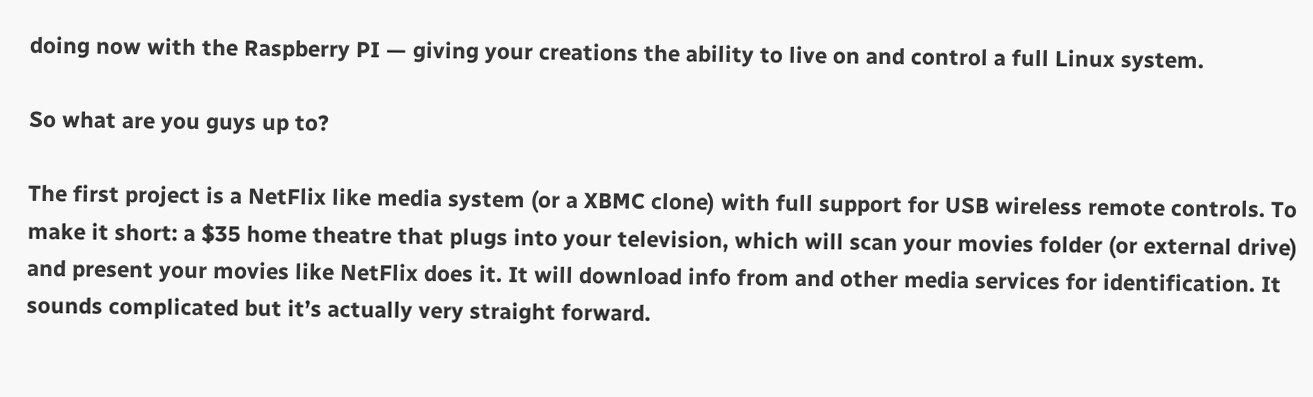doing now with the Raspberry PI — giving your creations the ability to live on and control a full Linux system.

So what are you guys up to?

The first project is a NetFlix like media system (or a XBMC clone) with full support for USB wireless remote controls. To make it short: a $35 home theatre that plugs into your television, which will scan your movies folder (or external drive) and present your movies like NetFlix does it. It will download info from and other media services for identification. It sounds complicated but it’s actually very straight forward.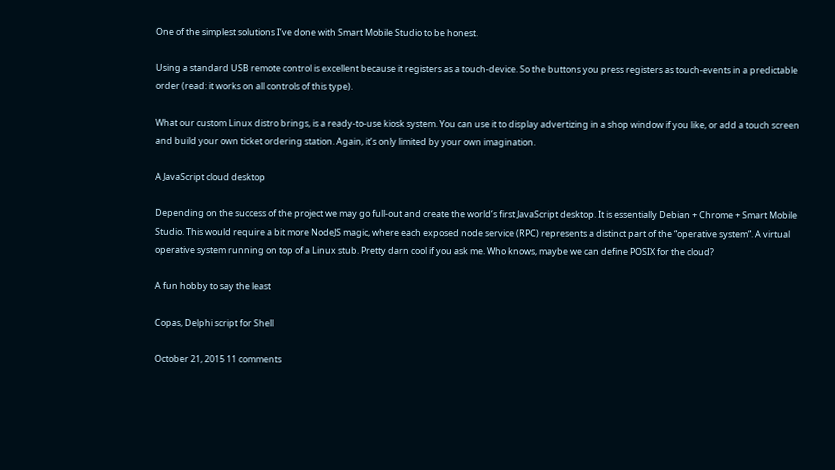One of the simplest solutions I’ve done with Smart Mobile Studio to be honest.

Using a standard USB remote control is excellent because it registers as a touch-device. So the buttons you press registers as touch-events in a predictable order (read: it works on all controls of this type).

What our custom Linux distro brings, is a ready-to-use kiosk system. You can use it to display advertizing in a shop window if you like, or add a touch screen and build your own ticket ordering station. Again, it’s only limited by your own imagination.

A JavaScript cloud desktop

Depending on the success of the project we may go full-out and create the world’s first JavaScript desktop. It is essentially Debian + Chrome + Smart Mobile Studio. This would require a bit more NodeJS magic, where each exposed node service (RPC) represents a distinct part of the “operative system”. A virtual operative system running on top of a Linux stub. Pretty darn cool if you ask me. Who knows, maybe we can define POSIX for the cloud?

A fun hobby to say the least

Copas, Delphi script for Shell

October 21, 2015 11 comments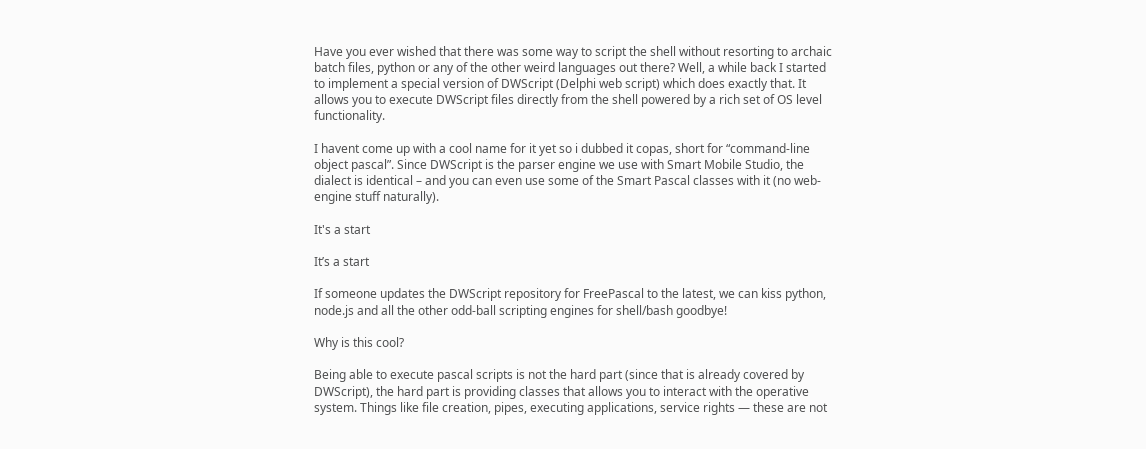Have you ever wished that there was some way to script the shell without resorting to archaic batch files, python or any of the other weird languages out there? Well, a while back I started to implement a special version of DWScript (Delphi web script) which does exactly that. It allows you to execute DWScript files directly from the shell powered by a rich set of OS level functionality.

I havent come up with a cool name for it yet so i dubbed it copas, short for “command-line object pascal”. Since DWScript is the parser engine we use with Smart Mobile Studio, the dialect is identical – and you can even use some of the Smart Pascal classes with it (no web-engine stuff naturally).

It's a start

It’s a start

If someone updates the DWScript repository for FreePascal to the latest, we can kiss python, node.js and all the other odd-ball scripting engines for shell/bash goodbye!

Why is this cool?

Being able to execute pascal scripts is not the hard part (since that is already covered by DWScript), the hard part is providing classes that allows you to interact with the operative system. Things like file creation, pipes, executing applications, service rights — these are not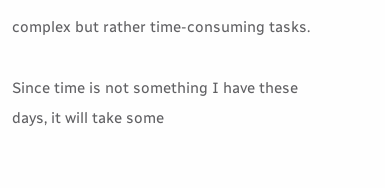complex but rather time-consuming tasks.

Since time is not something I have these days, it will take some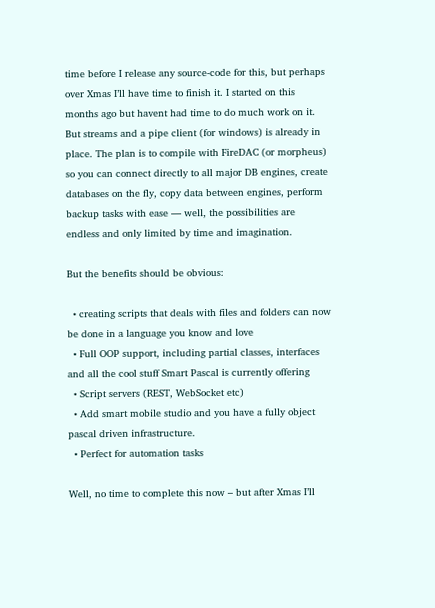time before I release any source-code for this, but perhaps over Xmas I’ll have time to finish it. I started on this months ago but havent had time to do much work on it. But streams and a pipe client (for windows) is already in place. The plan is to compile with FireDAC (or morpheus) so you can connect directly to all major DB engines, create databases on the fly, copy data between engines, perform backup tasks with ease — well, the possibilities are endless and only limited by time and imagination.

But the benefits should be obvious:

  • creating scripts that deals with files and folders can now be done in a language you know and love
  • Full OOP support, including partial classes, interfaces and all the cool stuff Smart Pascal is currently offering
  • Script servers (REST, WebSocket etc)
  • Add smart mobile studio and you have a fully object pascal driven infrastructure.
  • Perfect for automation tasks

Well, no time to complete this now – but after Xmas I’ll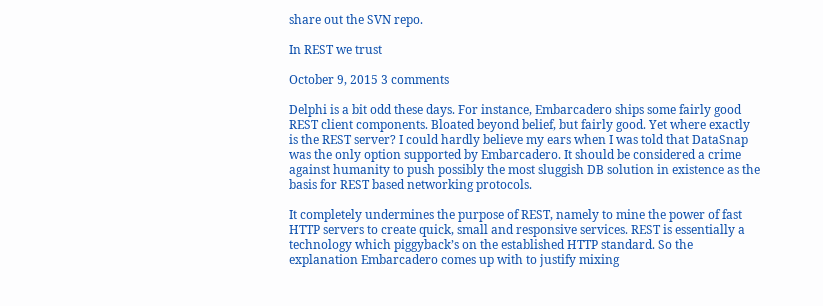share out the SVN repo.

In REST we trust

October 9, 2015 3 comments

Delphi is a bit odd these days. For instance, Embarcadero ships some fairly good REST client components. Bloated beyond belief, but fairly good. Yet where exactly is the REST server? I could hardly believe my ears when I was told that DataSnap was the only option supported by Embarcadero. It should be considered a crime against humanity to push possibly the most sluggish DB solution in existence as the basis for REST based networking protocols.

It completely undermines the purpose of REST, namely to mine the power of fast HTTP servers to create quick, small and responsive services. REST is essentially a technology which piggyback’s on the established HTTP standard. So the explanation Embarcadero comes up with to justify mixing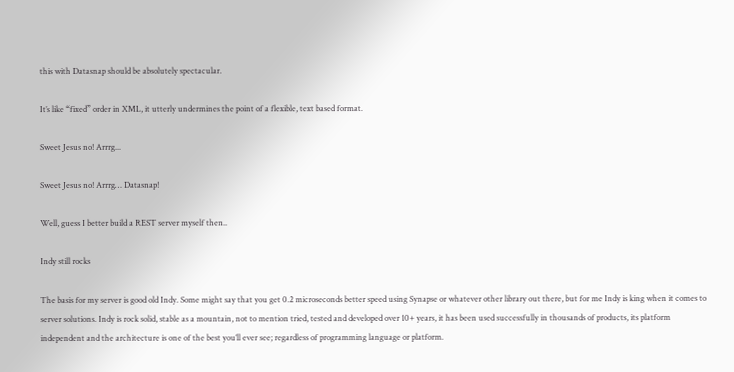this with Datasnap should be absolutely spectacular.

It’s like “fixed” order in XML, it utterly undermines the point of a flexible, text based format.

Sweet Jesus no! Arrrg...

Sweet Jesus no! Arrrg… Datasnap!

Well, guess I better build a REST server myself then..

Indy still rocks

The basis for my server is good old Indy. Some might say that you get 0.2 microseconds better speed using Synapse or whatever other library out there, but for me Indy is king when it comes to server solutions. Indy is rock solid, stable as a mountain, not to mention tried, tested and developed over 10+ years, it has been used successfully in thousands of products, its platform independent and the architecture is one of the best you’ll ever see; regardless of programming language or platform.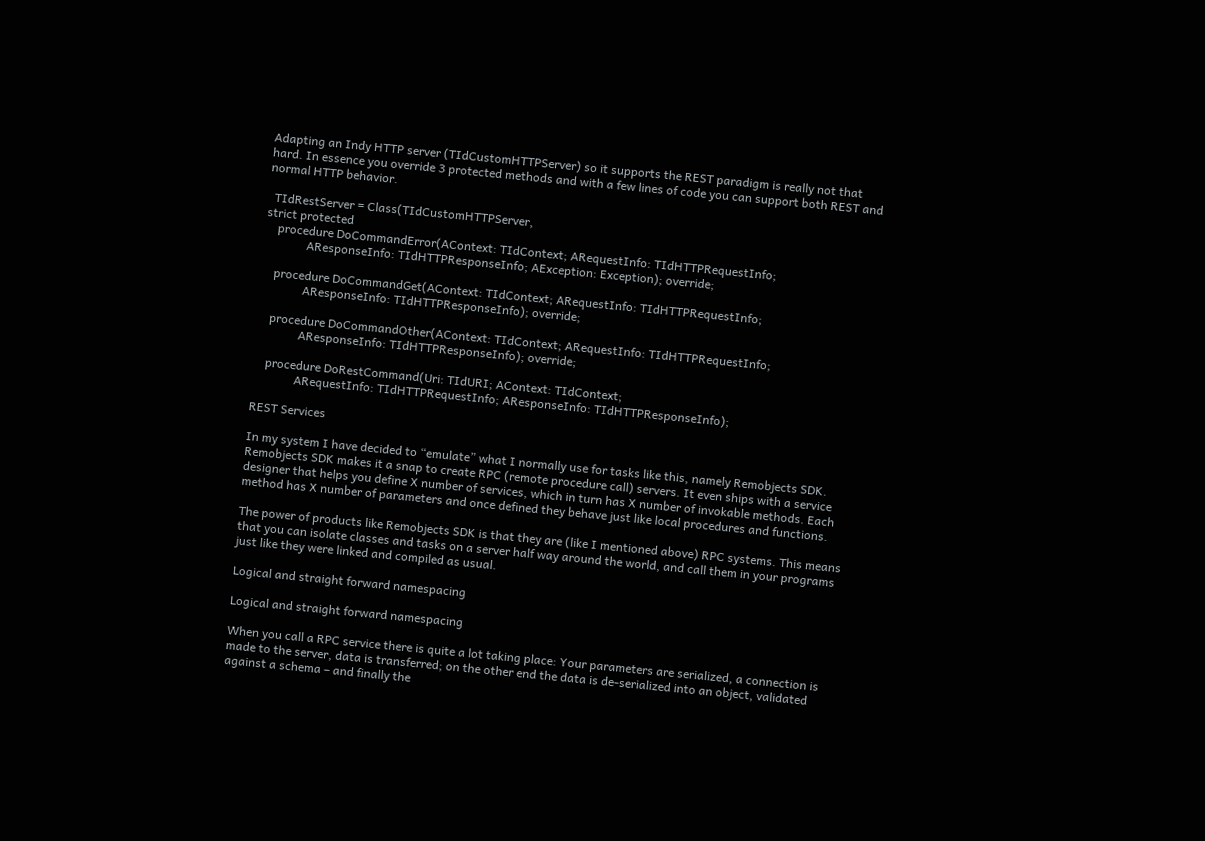Adapting an Indy HTTP server (TIdCustomHTTPServer) so it supports the REST paradigm is really not that hard. In essence you override 3 protected methods and with a few lines of code you can support both REST and normal HTTP behavior.

  TIdRestServer = Class(TIdCustomHTTPServer,
strict protected
    procedure DoCommandError(AContext: TIdContext; ARequestInfo: TIdHTTPRequestInfo;
              AResponseInfo: TIdHTTPResponseInfo; AException: Exception); override;

    procedure DoCommandGet(AContext: TIdContext; ARequestInfo: TIdHTTPRequestInfo;
              AResponseInfo: TIdHTTPResponseInfo); override;

    procedure DoCommandOther(AContext: TIdContext; ARequestInfo: TIdHTTPRequestInfo;
              AResponseInfo: TIdHTTPResponseInfo); override;

    procedure DoRestCommand(Uri: TIdURI; AContext: TIdContext;
              ARequestInfo: TIdHTTPRequestInfo; AResponseInfo: TIdHTTPResponseInfo);

REST Services

In my system I have decided to “emulate” what I normally use for tasks like this, namely Remobjects SDK. Remobjects SDK makes it a snap to create RPC (remote procedure call) servers. It even ships with a service designer that helps you define X number of services, which in turn has X number of invokable methods. Each method has X number of parameters and once defined they behave just like local procedures and functions.

The power of products like Remobjects SDK is that they are (like I mentioned above) RPC systems. This means that you can isolate classes and tasks on a server half way around the world, and call them in your programs just like they were linked and compiled as usual.

Logical and straight forward namespacing

Logical and straight forward namespacing

When you call a RPC service there is quite a lot taking place: Your parameters are serialized, a connection is made to the server, data is transferred; on the other end the data is de-serialized into an object, validated against a schema – and finally the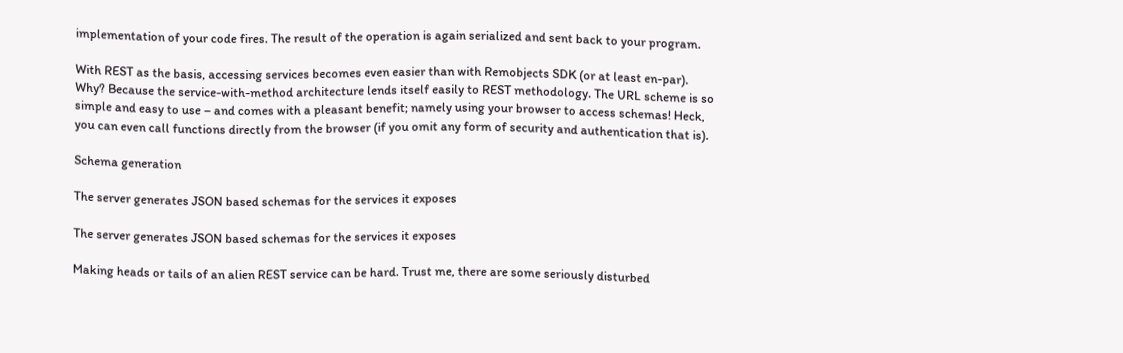implementation of your code fires. The result of the operation is again serialized and sent back to your program.

With REST as the basis, accessing services becomes even easier than with Remobjects SDK (or at least en-par). Why? Because the service-with-method architecture lends itself easily to REST methodology. The URL scheme is so simple and easy to use – and comes with a pleasant benefit; namely using your browser to access schemas! Heck, you can even call functions directly from the browser (if you omit any form of security and authentication that is).

Schema generation

The server generates JSON based schemas for the services it exposes

The server generates JSON based schemas for the services it exposes

Making heads or tails of an alien REST service can be hard. Trust me, there are some seriously disturbed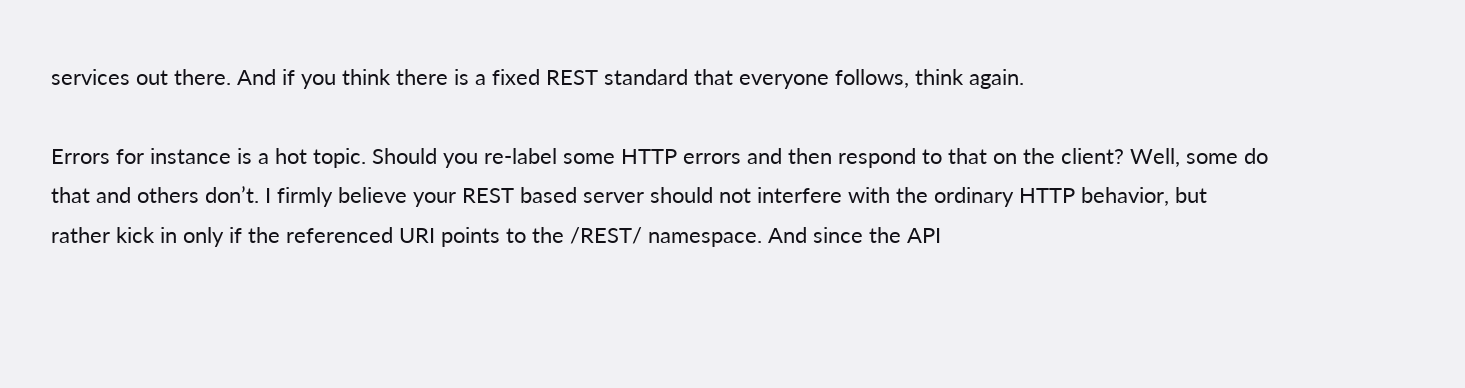services out there. And if you think there is a fixed REST standard that everyone follows, think again.

Errors for instance is a hot topic. Should you re-label some HTTP errors and then respond to that on the client? Well, some do that and others don’t. I firmly believe your REST based server should not interfere with the ordinary HTTP behavior, but rather kick in only if the referenced URI points to the /REST/ namespace. And since the API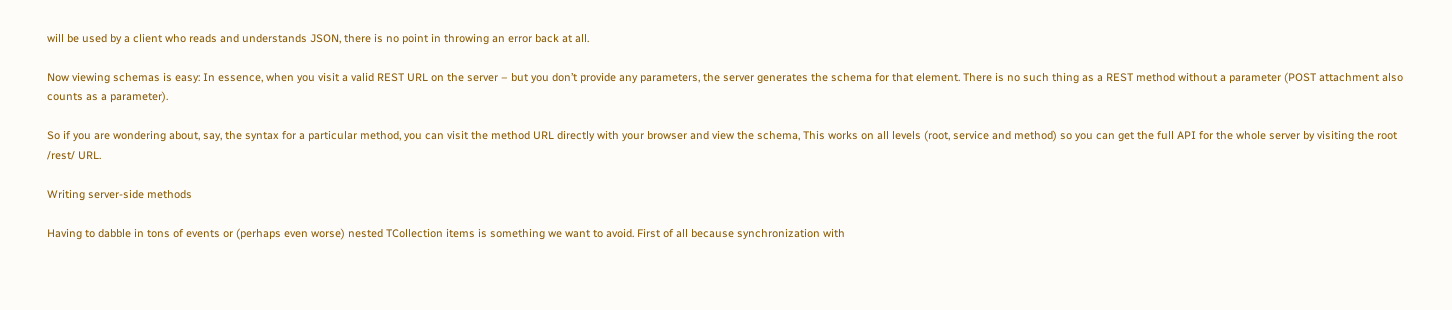will be used by a client who reads and understands JSON, there is no point in throwing an error back at all.

Now viewing schemas is easy: In essence, when you visit a valid REST URL on the server – but you don’t provide any parameters, the server generates the schema for that element. There is no such thing as a REST method without a parameter (POST attachment also counts as a parameter).

So if you are wondering about, say, the syntax for a particular method, you can visit the method URL directly with your browser and view the schema, This works on all levels (root, service and method) so you can get the full API for the whole server by visiting the root /rest/ URL.

Writing server-side methods

Having to dabble in tons of events or (perhaps even worse) nested TCollection items is something we want to avoid. First of all because synchronization with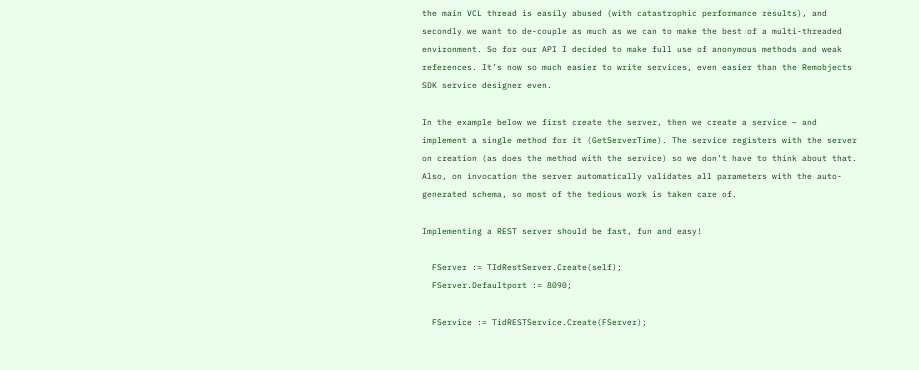the main VCL thread is easily abused (with catastrophic performance results), and secondly we want to de-couple as much as we can to make the best of a multi-threaded environment. So for our API I decided to make full use of anonymous methods and weak references. It’s now so much easier to write services, even easier than the Remobjects SDK service designer even.

In the example below we first create the server, then we create a service – and implement a single method for it (GetServerTime). The service registers with the server on creation (as does the method with the service) so we don’t have to think about that. Also, on invocation the server automatically validates all parameters with the auto-generated schema, so most of the tedious work is taken care of.

Implementing a REST server should be fast, fun and easy!

  FServer := TIdRestServer.Create(self);
  FServer.Defaultport := 8090;

  FService := TidRESTService.Create(FServer);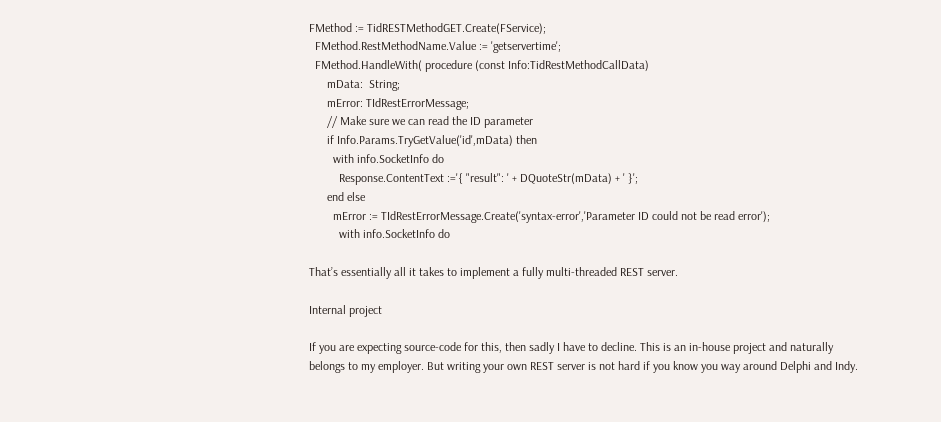FMethod := TidRESTMethodGET.Create(FService);
  FMethod.RestMethodName.Value := 'getservertime';
  FMethod.HandleWith( procedure (const Info:TidRestMethodCallData)
      mData:  String;
      mError: TIdRestErrorMessage;
      // Make sure we can read the ID parameter
      if Info.Params.TryGetValue('id',mData) then
        with info.SocketInfo do
          Response.ContentText :='{ "result": ' + DQuoteStr(mData) + ' }';
      end else
        mError := TIdRestErrorMessage.Create('syntax-error','Parameter ID could not be read error');
          with info.SocketInfo do

That’s essentially all it takes to implement a fully multi-threaded REST server.

Internal project

If you are expecting source-code for this, then sadly I have to decline. This is an in-house project and naturally belongs to my employer. But writing your own REST server is not hard if you know you way around Delphi and Indy.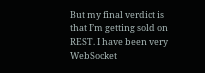But my final verdict is that I’m getting sold on REST. I have been very WebSocket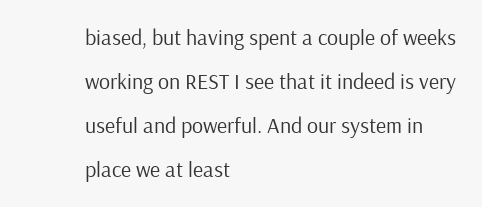biased, but having spent a couple of weeks working on REST I see that it indeed is very useful and powerful. And our system in place we at least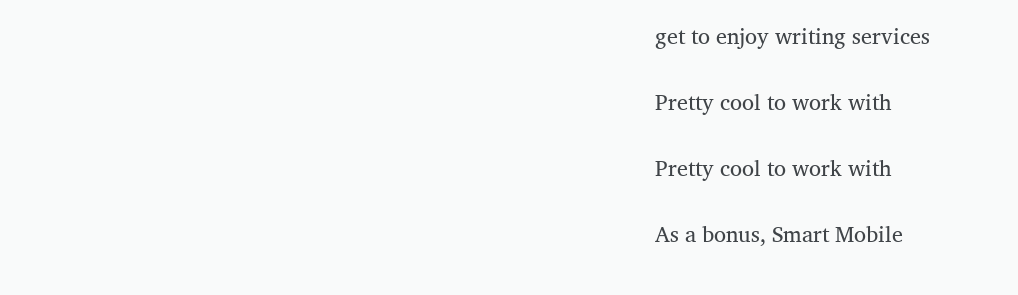get to enjoy writing services

Pretty cool to work with

Pretty cool to work with

As a bonus, Smart Mobile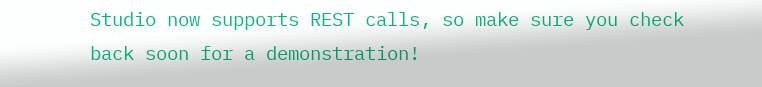Studio now supports REST calls, so make sure you check back soon for a demonstration!